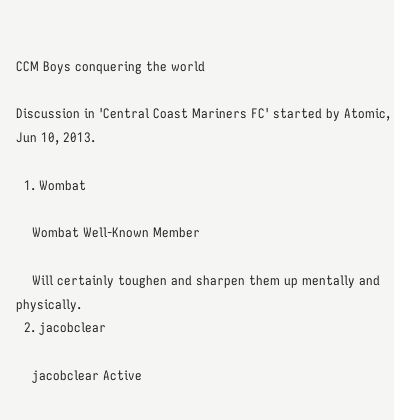CCM Boys conquering the world

Discussion in 'Central Coast Mariners FC' started by Atomic, Jun 10, 2013.

  1. Wombat

    Wombat Well-Known Member

    Will certainly toughen and sharpen them up mentally and physically.
  2. jacobclear

    jacobclear Active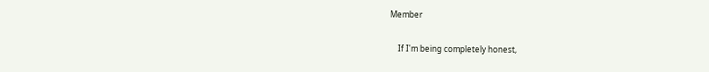Member

    If I'm being completely honest,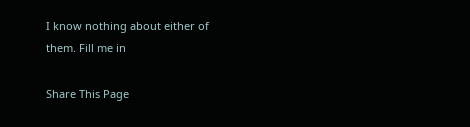I know nothing about either of them. Fill me in

Share This Page